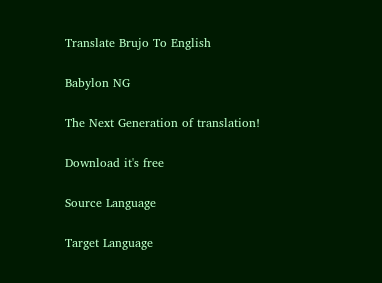Translate Brujo To English

Babylon NG

The Next Generation of translation!

Download it's free

Source Language

Target Language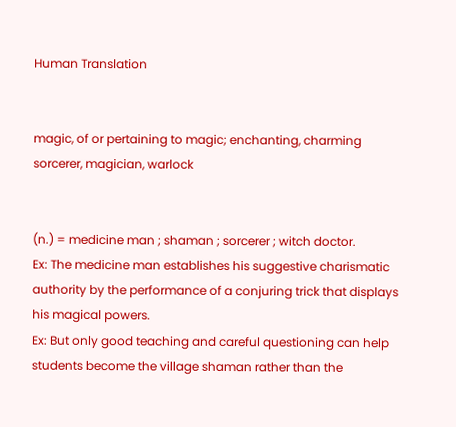Human Translation


magic, of or pertaining to magic; enchanting, charming
sorcerer, magician, warlock


(n.) = medicine man ; shaman ; sorcerer ; witch doctor.
Ex: The medicine man establishes his suggestive charismatic authority by the performance of a conjuring trick that displays his magical powers.
Ex: But only good teaching and careful questioning can help students become the village shaman rather than the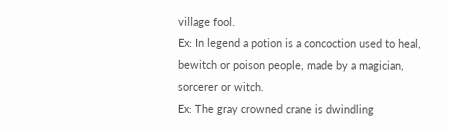village fool.
Ex: In legend a potion is a concoction used to heal, bewitch or poison people, made by a magician, sorcerer or witch.
Ex: The gray crowned crane is dwindling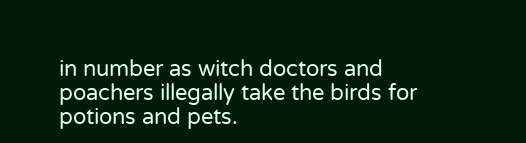in number as witch doctors and poachers illegally take the birds for potions and pets.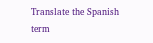Translate the Spanish term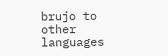brujo to other languages